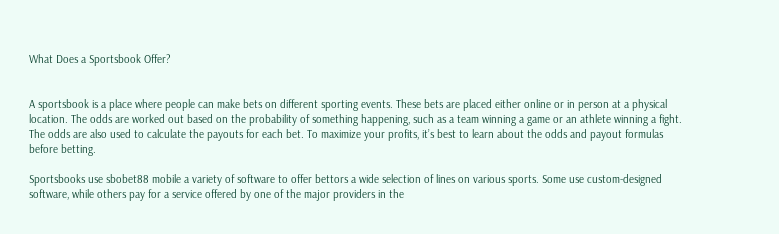What Does a Sportsbook Offer?


A sportsbook is a place where people can make bets on different sporting events. These bets are placed either online or in person at a physical location. The odds are worked out based on the probability of something happening, such as a team winning a game or an athlete winning a fight. The odds are also used to calculate the payouts for each bet. To maximize your profits, it’s best to learn about the odds and payout formulas before betting.

Sportsbooks use sbobet88 mobile a variety of software to offer bettors a wide selection of lines on various sports. Some use custom-designed software, while others pay for a service offered by one of the major providers in the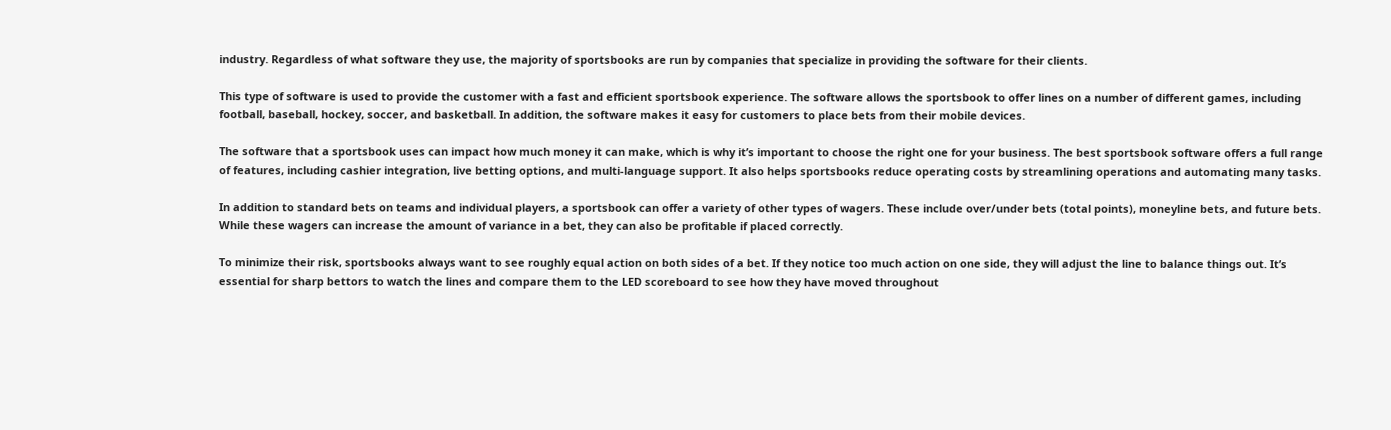industry. Regardless of what software they use, the majority of sportsbooks are run by companies that specialize in providing the software for their clients.

This type of software is used to provide the customer with a fast and efficient sportsbook experience. The software allows the sportsbook to offer lines on a number of different games, including football, baseball, hockey, soccer, and basketball. In addition, the software makes it easy for customers to place bets from their mobile devices.

The software that a sportsbook uses can impact how much money it can make, which is why it’s important to choose the right one for your business. The best sportsbook software offers a full range of features, including cashier integration, live betting options, and multi-language support. It also helps sportsbooks reduce operating costs by streamlining operations and automating many tasks.

In addition to standard bets on teams and individual players, a sportsbook can offer a variety of other types of wagers. These include over/under bets (total points), moneyline bets, and future bets. While these wagers can increase the amount of variance in a bet, they can also be profitable if placed correctly.

To minimize their risk, sportsbooks always want to see roughly equal action on both sides of a bet. If they notice too much action on one side, they will adjust the line to balance things out. It’s essential for sharp bettors to watch the lines and compare them to the LED scoreboard to see how they have moved throughout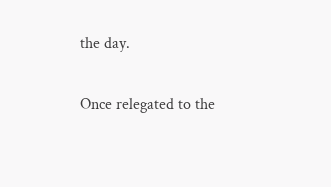the day.

Once relegated to the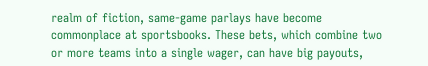realm of fiction, same-game parlays have become commonplace at sportsbooks. These bets, which combine two or more teams into a single wager, can have big payouts,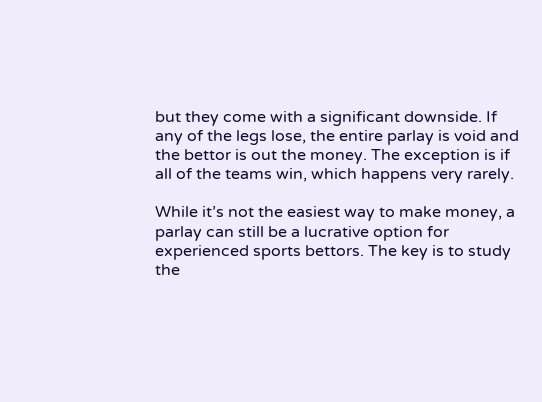but they come with a significant downside. If any of the legs lose, the entire parlay is void and the bettor is out the money. The exception is if all of the teams win, which happens very rarely.

While it’s not the easiest way to make money, a parlay can still be a lucrative option for experienced sports bettors. The key is to study the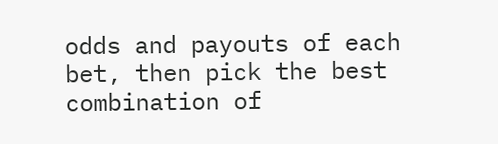odds and payouts of each bet, then pick the best combination of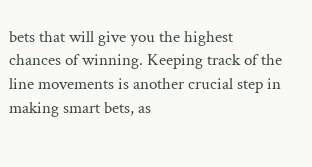bets that will give you the highest chances of winning. Keeping track of the line movements is another crucial step in making smart bets, as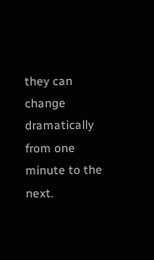they can change dramatically from one minute to the next.